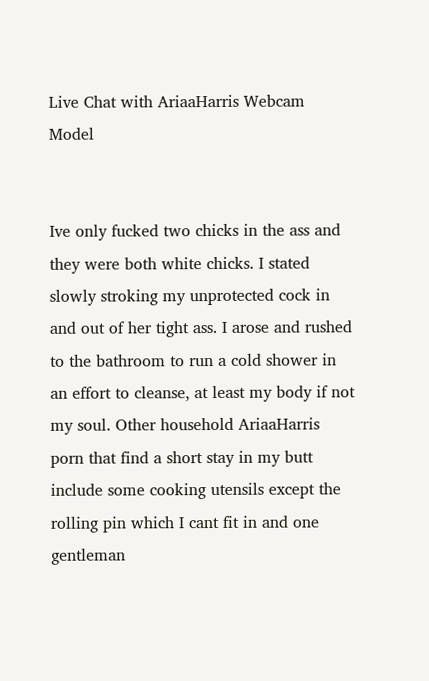Live Chat with AriaaHarris Webcam Model


Ive only fucked two chicks in the ass and they were both white chicks. I stated slowly stroking my unprotected cock in and out of her tight ass. I arose and rushed to the bathroom to run a cold shower in an effort to cleanse, at least my body if not my soul. Other household AriaaHarris porn that find a short stay in my butt include some cooking utensils except the rolling pin which I cant fit in and one gentleman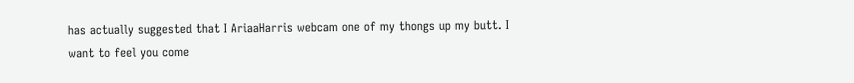has actually suggested that I AriaaHarris webcam one of my thongs up my butt. I want to feel you come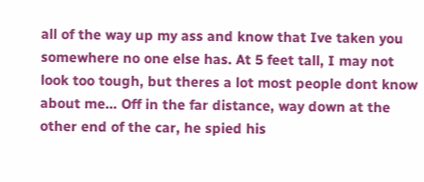all of the way up my ass and know that Ive taken you somewhere no one else has. At 5 feet tall, I may not look too tough, but theres a lot most people dont know about me… Off in the far distance, way down at the other end of the car, he spied his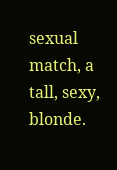sexual match, a tall, sexy, blonde.